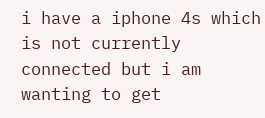i have a iphone 4s which is not currently connected but i am wanting to get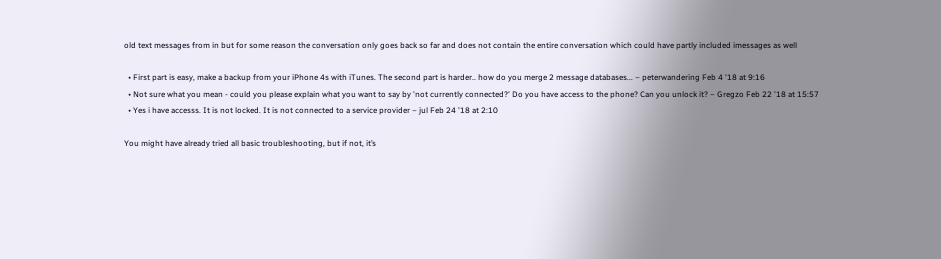old text messages from in but for some reason the conversation only goes back so far and does not contain the entire conversation which could have partly included imessages as well

  • First part is easy, make a backup from your iPhone 4s with iTunes. The second part is harder.. how do you merge 2 message databases... – peterwandering Feb 4 '18 at 9:16
  • Not sure what you mean - could you please explain what you want to say by 'not currently connected?' Do you have access to the phone? Can you unlock it? – Gregzo Feb 22 '18 at 15:57
  • Yes i have accesss. It is not locked. It is not connected to a service provider – jul Feb 24 '18 at 2:10

You might have already tried all basic troubleshooting, but if not, it’s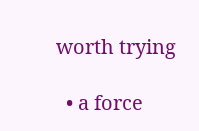worth trying

  • a force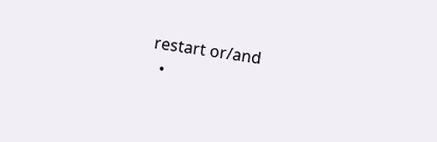restart or/and
  •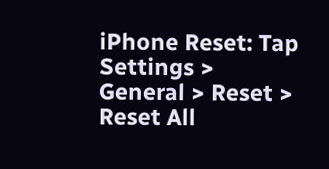iPhone Reset: Tap Settings > General > Reset > Reset All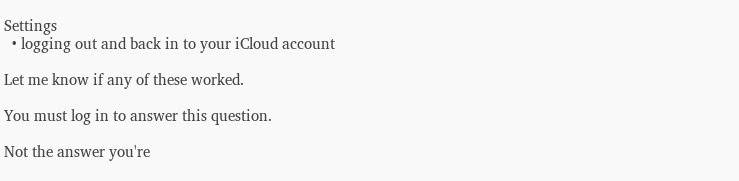Settings
  • logging out and back in to your iCloud account

Let me know if any of these worked.

You must log in to answer this question.

Not the answer you're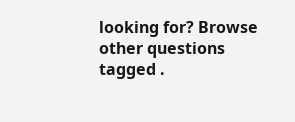looking for? Browse other questions tagged .